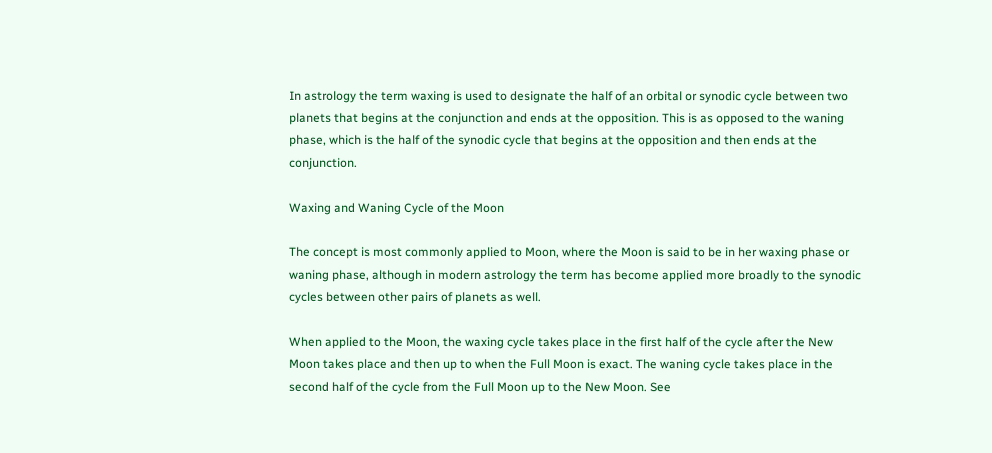In astrology the term waxing is used to designate the half of an orbital or synodic cycle between two planets that begins at the conjunction and ends at the opposition. This is as opposed to the waning phase, which is the half of the synodic cycle that begins at the opposition and then ends at the conjunction.

Waxing and Waning Cycle of the Moon

The concept is most commonly applied to Moon, where the Moon is said to be in her waxing phase or waning phase, although in modern astrology the term has become applied more broadly to the synodic cycles between other pairs of planets as well.

When applied to the Moon, the waxing cycle takes place in the first half of the cycle after the New Moon takes place and then up to when the Full Moon is exact. The waning cycle takes place in the second half of the cycle from the Full Moon up to the New Moon. See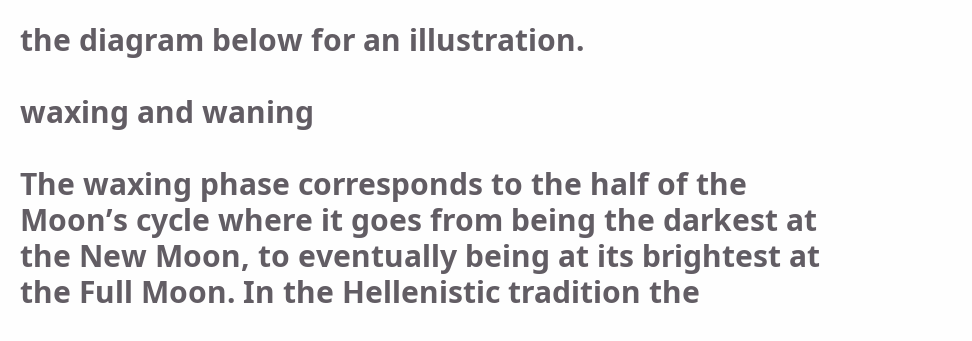the diagram below for an illustration.

waxing and waning

The waxing phase corresponds to the half of the Moon’s cycle where it goes from being the darkest at the New Moon, to eventually being at its brightest at the Full Moon. In the Hellenistic tradition the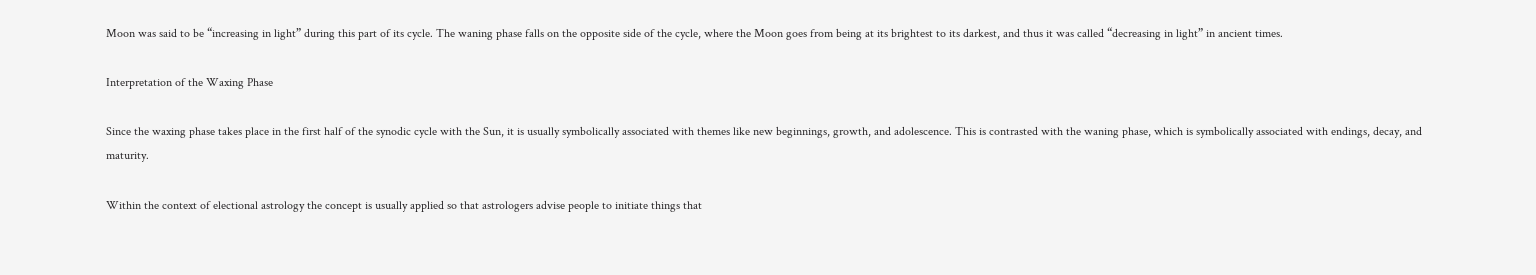Moon was said to be “increasing in light” during this part of its cycle. The waning phase falls on the opposite side of the cycle, where the Moon goes from being at its brightest to its darkest, and thus it was called “decreasing in light” in ancient times.

Interpretation of the Waxing Phase

Since the waxing phase takes place in the first half of the synodic cycle with the Sun, it is usually symbolically associated with themes like new beginnings, growth, and adolescence. This is contrasted with the waning phase, which is symbolically associated with endings, decay, and maturity.

Within the context of electional astrology the concept is usually applied so that astrologers advise people to initiate things that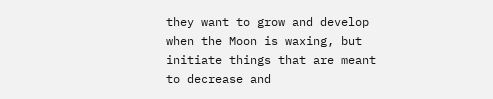they want to grow and develop when the Moon is waxing, but initiate things that are meant to decrease and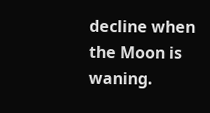decline when the Moon is waning.